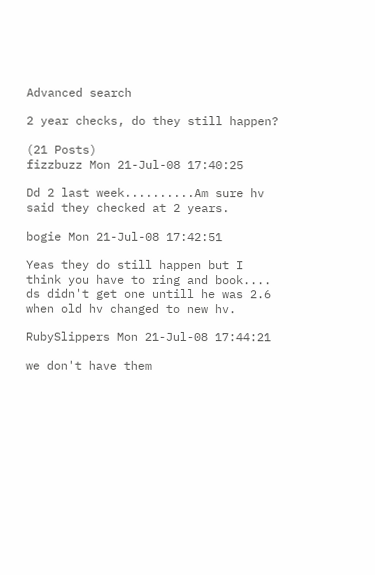Advanced search

2 year checks, do they still happen?

(21 Posts)
fizzbuzz Mon 21-Jul-08 17:40:25

Dd 2 last week..........Am sure hv said they checked at 2 years.

bogie Mon 21-Jul-08 17:42:51

Yeas they do still happen but I think you have to ring and book.... ds didn't get one untill he was 2.6 when old hv changed to new hv.

RubySlippers Mon 21-Jul-08 17:44:21

we don't have them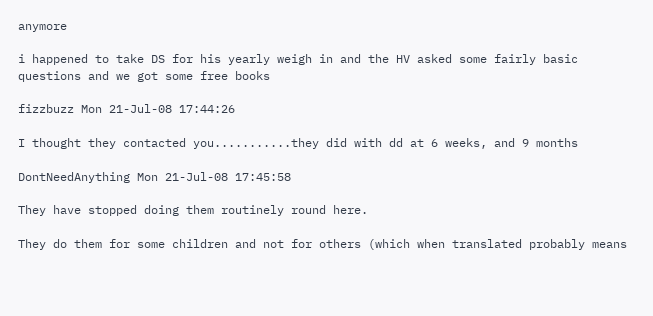anymore

i happened to take DS for his yearly weigh in and the HV asked some fairly basic questions and we got some free books

fizzbuzz Mon 21-Jul-08 17:44:26

I thought they contacted you...........they did with dd at 6 weeks, and 9 months

DontNeedAnything Mon 21-Jul-08 17:45:58

They have stopped doing them routinely round here.

They do them for some children and not for others (which when translated probably means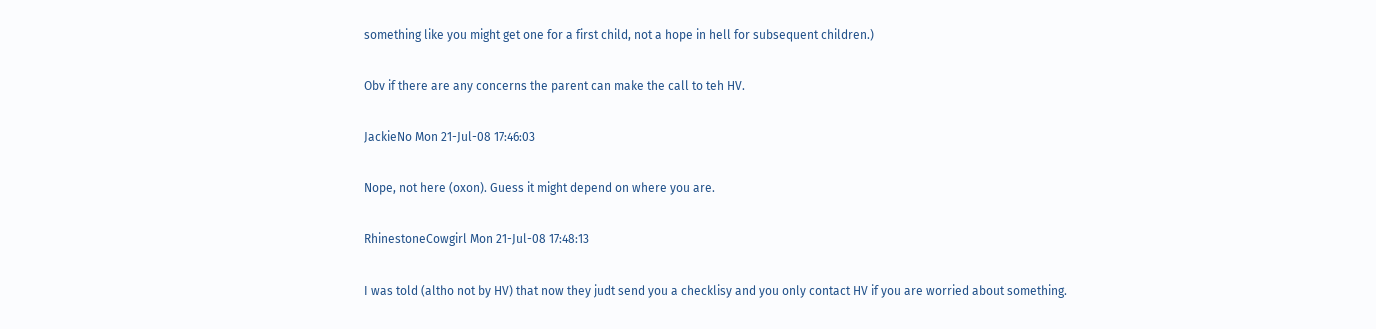something like you might get one for a first child, not a hope in hell for subsequent children.)

Obv if there are any concerns the parent can make the call to teh HV.

JackieNo Mon 21-Jul-08 17:46:03

Nope, not here (oxon). Guess it might depend on where you are.

RhinestoneCowgirl Mon 21-Jul-08 17:48:13

I was told (altho not by HV) that now they judt send you a checklisy and you only contact HV if you are worried about something.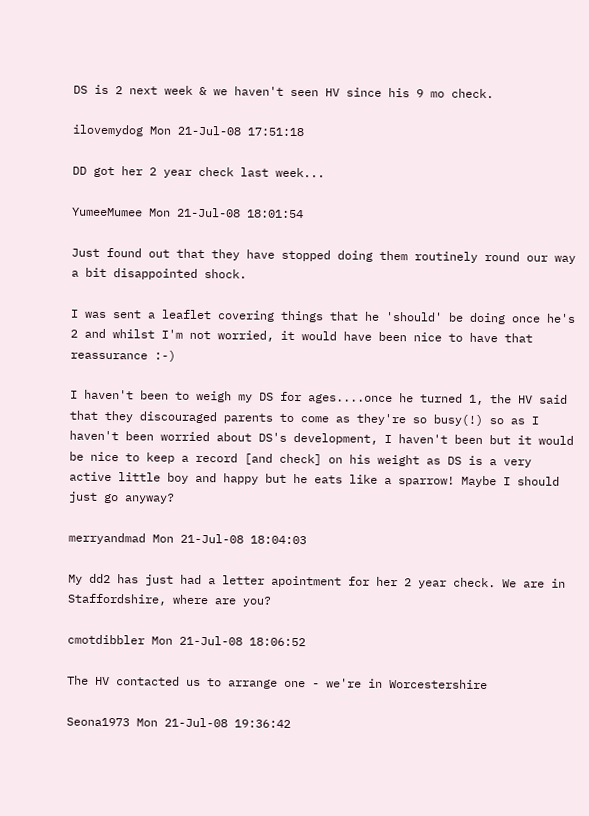DS is 2 next week & we haven't seen HV since his 9 mo check.

ilovemydog Mon 21-Jul-08 17:51:18

DD got her 2 year check last week...

YumeeMumee Mon 21-Jul-08 18:01:54

Just found out that they have stopped doing them routinely round our way a bit disappointed shock.

I was sent a leaflet covering things that he 'should' be doing once he's 2 and whilst I'm not worried, it would have been nice to have that reassurance :-)

I haven't been to weigh my DS for ages....once he turned 1, the HV said that they discouraged parents to come as they're so busy(!) so as I haven't been worried about DS's development, I haven't been but it would be nice to keep a record [and check] on his weight as DS is a very active little boy and happy but he eats like a sparrow! Maybe I should just go anyway?

merryandmad Mon 21-Jul-08 18:04:03

My dd2 has just had a letter apointment for her 2 year check. We are in Staffordshire, where are you?

cmotdibbler Mon 21-Jul-08 18:06:52

The HV contacted us to arrange one - we're in Worcestershire

Seona1973 Mon 21-Jul-08 19:36:42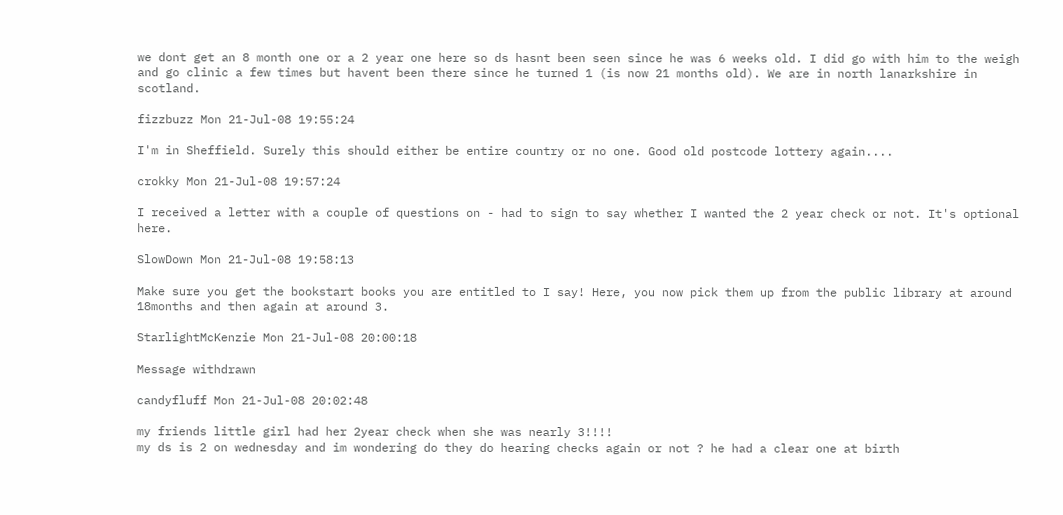we dont get an 8 month one or a 2 year one here so ds hasnt been seen since he was 6 weeks old. I did go with him to the weigh and go clinic a few times but havent been there since he turned 1 (is now 21 months old). We are in north lanarkshire in scotland.

fizzbuzz Mon 21-Jul-08 19:55:24

I'm in Sheffield. Surely this should either be entire country or no one. Good old postcode lottery again....

crokky Mon 21-Jul-08 19:57:24

I received a letter with a couple of questions on - had to sign to say whether I wanted the 2 year check or not. It's optional here.

SlowDown Mon 21-Jul-08 19:58:13

Make sure you get the bookstart books you are entitled to I say! Here, you now pick them up from the public library at around 18months and then again at around 3.

StarlightMcKenzie Mon 21-Jul-08 20:00:18

Message withdrawn

candyfluff Mon 21-Jul-08 20:02:48

my friends little girl had her 2year check when she was nearly 3!!!!
my ds is 2 on wednesday and im wondering do they do hearing checks again or not ? he had a clear one at birth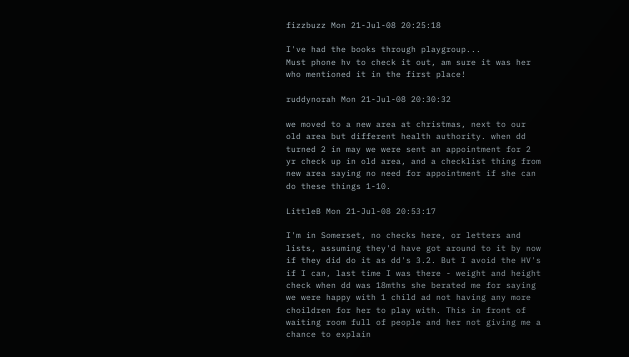fizzbuzz Mon 21-Jul-08 20:25:18

I've had the books through playgroup...
Must phone hv to check it out, am sure it was her who mentioned it in the first place!

ruddynorah Mon 21-Jul-08 20:30:32

we moved to a new area at christmas, next to our old area but different health authority. when dd turned 2 in may we were sent an appointment for 2 yr check up in old area, and a checklist thing from new area saying no need for appointment if she can do these things 1-10.

LittleB Mon 21-Jul-08 20:53:17

I'm in Somerset, no checks here, or letters and lists, assuming they'd have got around to it by now if they did do it as dd's 3.2. But I avoid the HV's if I can, last time I was there - weight and height check when dd was 18mths she berated me for saying we were happy with 1 child ad not having any more choildren for her to play with. This in front of waiting room full of people and her not giving me a chance to explain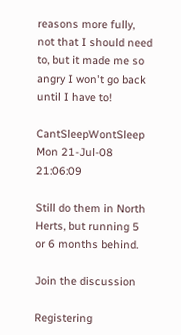reasons more fully, not that I should need to, but it made me so angry I won't go back until I have to!

CantSleepWontSleep Mon 21-Jul-08 21:06:09

Still do them in North Herts, but running 5 or 6 months behind.

Join the discussion

Registering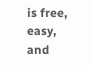is free, easy, and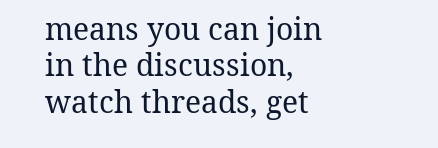means you can join in the discussion, watch threads, get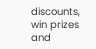discounts, win prizes and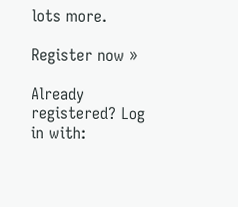lots more.

Register now »

Already registered? Log in with: